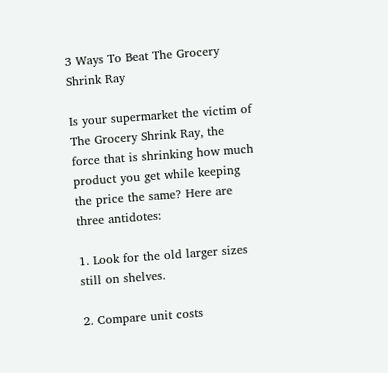3 Ways To Beat The Grocery Shrink Ray

Is your supermarket the victim of The Grocery Shrink Ray, the force that is shrinking how much product you get while keeping the price the same? Here are three antidotes:

1. Look for the old larger sizes still on shelves.

2. Compare unit costs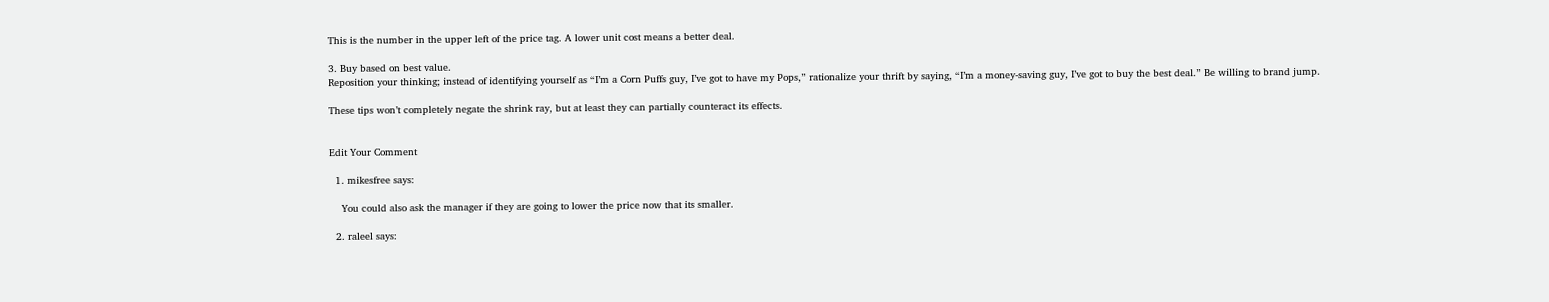This is the number in the upper left of the price tag. A lower unit cost means a better deal.

3. Buy based on best value.
Reposition your thinking; instead of identifying yourself as “I’m a Corn Puffs guy, I’ve got to have my Pops,” rationalize your thrift by saying, “I’m a money-saving guy, I’ve got to buy the best deal.” Be willing to brand jump.

These tips won’t completely negate the shrink ray, but at least they can partially counteract its effects.


Edit Your Comment

  1. mikesfree says:

    You could also ask the manager if they are going to lower the price now that its smaller.

  2. raleel says: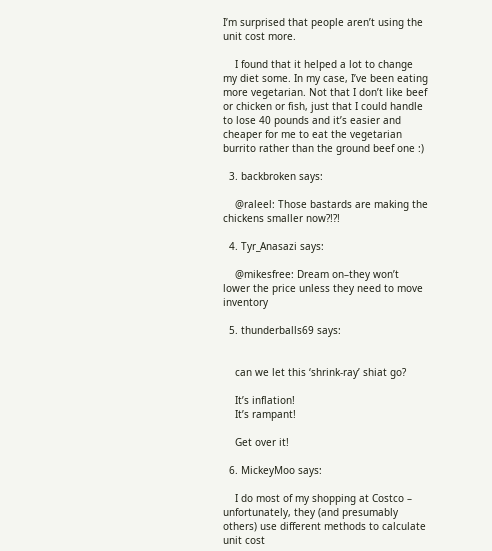I’m surprised that people aren’t using the unit cost more.

    I found that it helped a lot to change my diet some. In my case, I’ve been eating more vegetarian. Not that I don’t like beef or chicken or fish, just that I could handle to lose 40 pounds and it’s easier and cheaper for me to eat the vegetarian burrito rather than the ground beef one :)

  3. backbroken says:

    @raleel: Those bastards are making the chickens smaller now?!?!

  4. Tyr_Anasazi says:

    @mikesfree: Dream on–they won’t lower the price unless they need to move inventory

  5. thunderballs69 says:


    can we let this ‘shrink-ray’ shiat go?

    It’s inflation!
    It’s rampant!

    Get over it!

  6. MickeyMoo says:

    I do most of my shopping at Costco – unfortunately, they (and presumably others) use different methods to calculate unit cost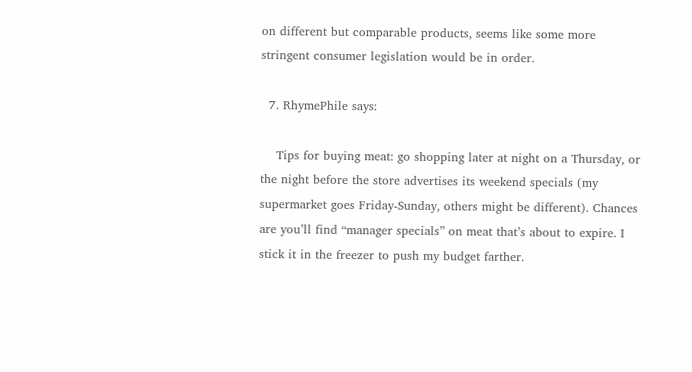on different but comparable products, seems like some more stringent consumer legislation would be in order.

  7. RhymePhile says:

    Tips for buying meat: go shopping later at night on a Thursday, or the night before the store advertises its weekend specials (my supermarket goes Friday-Sunday, others might be different). Chances are you’ll find “manager specials” on meat that’s about to expire. I stick it in the freezer to push my budget farther.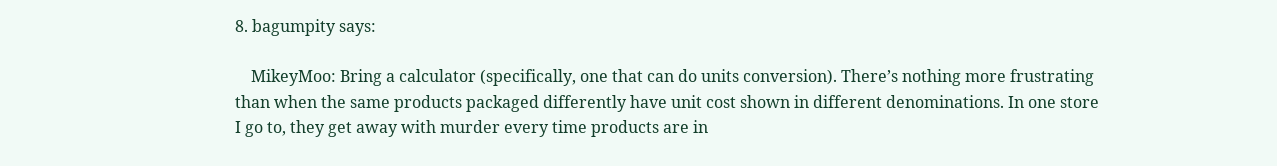8. bagumpity says:

    MikeyMoo: Bring a calculator (specifically, one that can do units conversion). There’s nothing more frustrating than when the same products packaged differently have unit cost shown in different denominations. In one store I go to, they get away with murder every time products are in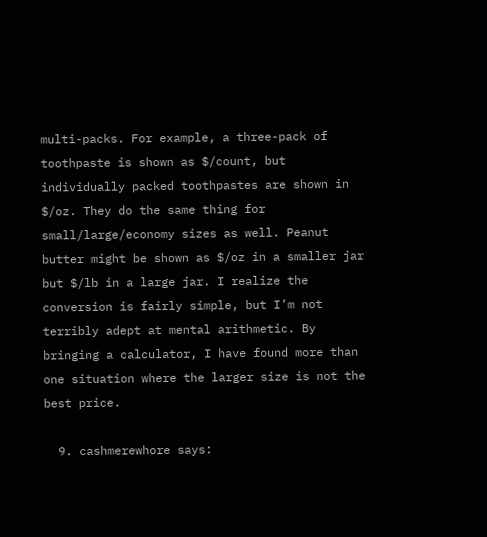multi-packs. For example, a three-pack of toothpaste is shown as $/count, but individually packed toothpastes are shown in $/oz. They do the same thing for small/large/economy sizes as well. Peanut butter might be shown as $/oz in a smaller jar but $/lb in a large jar. I realize the conversion is fairly simple, but I’m not terribly adept at mental arithmetic. By bringing a calculator, I have found more than one situation where the larger size is not the best price.

  9. cashmerewhore says: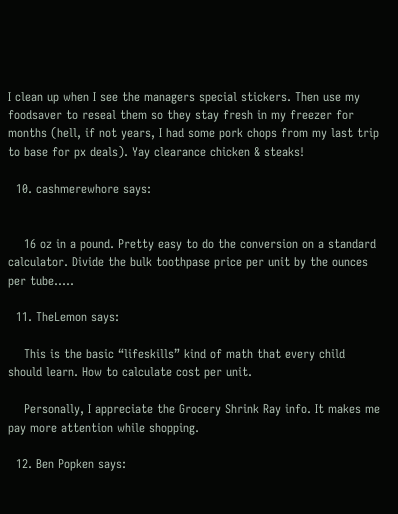I clean up when I see the managers special stickers. Then use my foodsaver to reseal them so they stay fresh in my freezer for months (hell, if not years, I had some pork chops from my last trip to base for px deals). Yay clearance chicken & steaks!

  10. cashmerewhore says:


    16 oz in a pound. Pretty easy to do the conversion on a standard calculator. Divide the bulk toothpase price per unit by the ounces per tube…..

  11. TheLemon says:

    This is the basic “lifeskills” kind of math that every child should learn. How to calculate cost per unit.

    Personally, I appreciate the Grocery Shrink Ray info. It makes me pay more attention while shopping.

  12. Ben Popken says: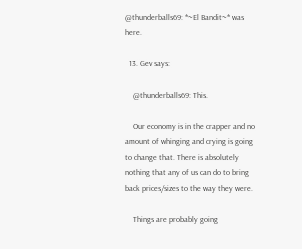@thunderballs69: *~El Bandit~* was here.

  13. Gev says:

    @thunderballs69: This.

    Our economy is in the crapper and no amount of whinging and crying is going to change that. There is absolutely nothing that any of us can do to bring back prices/sizes to the way they were.

    Things are probably going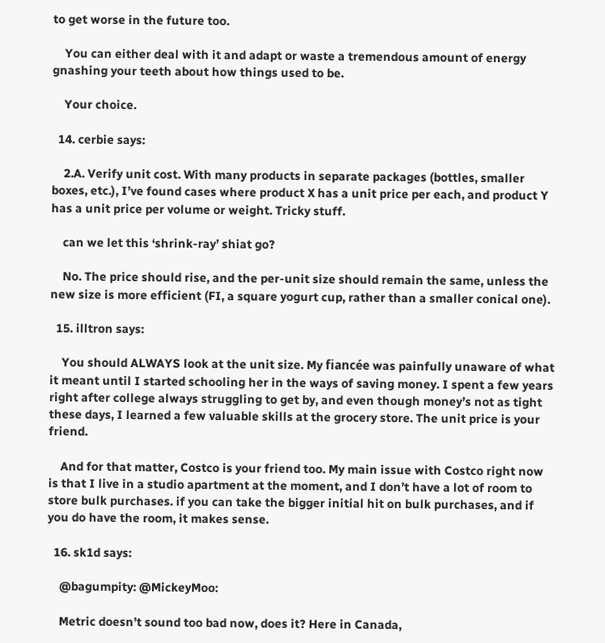to get worse in the future too.

    You can either deal with it and adapt or waste a tremendous amount of energy gnashing your teeth about how things used to be.

    Your choice.

  14. cerbie says:

    2.A. Verify unit cost. With many products in separate packages (bottles, smaller boxes, etc.), I’ve found cases where product X has a unit price per each, and product Y has a unit price per volume or weight. Tricky stuff.

    can we let this ‘shrink-ray’ shiat go?

    No. The price should rise, and the per-unit size should remain the same, unless the new size is more efficient (FI, a square yogurt cup, rather than a smaller conical one).

  15. illtron says:

    You should ALWAYS look at the unit size. My fiancée was painfully unaware of what it meant until I started schooling her in the ways of saving money. I spent a few years right after college always struggling to get by, and even though money’s not as tight these days, I learned a few valuable skills at the grocery store. The unit price is your friend.

    And for that matter, Costco is your friend too. My main issue with Costco right now is that I live in a studio apartment at the moment, and I don’t have a lot of room to store bulk purchases. if you can take the bigger initial hit on bulk purchases, and if you do have the room, it makes sense.

  16. sk1d says:

    @bagumpity: @MickeyMoo:

    Metric doesn’t sound too bad now, does it? Here in Canada,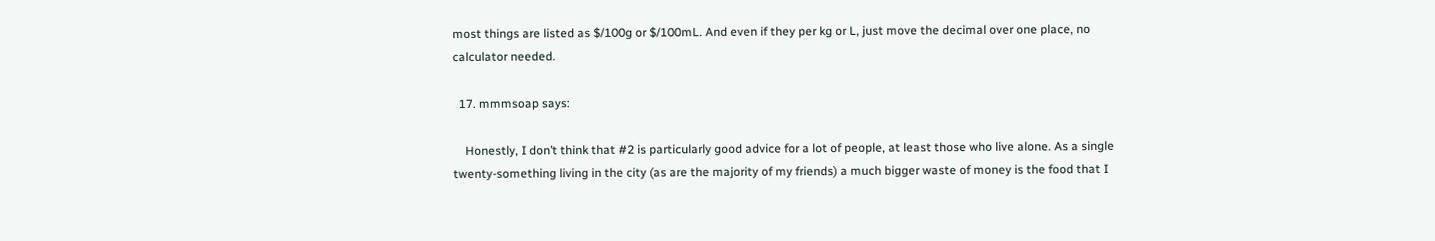most things are listed as $/100g or $/100mL. And even if they per kg or L, just move the decimal over one place, no calculator needed.

  17. mmmsoap says:

    Honestly, I don’t think that #2 is particularly good advice for a lot of people, at least those who live alone. As a single twenty-something living in the city (as are the majority of my friends) a much bigger waste of money is the food that I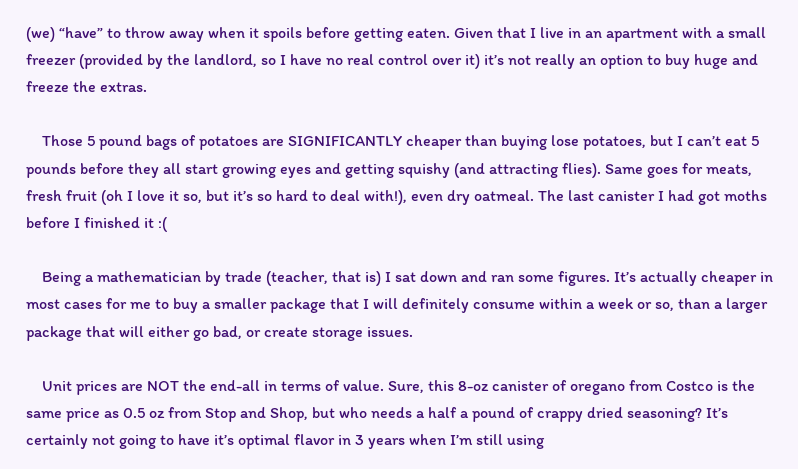(we) “have” to throw away when it spoils before getting eaten. Given that I live in an apartment with a small freezer (provided by the landlord, so I have no real control over it) it’s not really an option to buy huge and freeze the extras.

    Those 5 pound bags of potatoes are SIGNIFICANTLY cheaper than buying lose potatoes, but I can’t eat 5 pounds before they all start growing eyes and getting squishy (and attracting flies). Same goes for meats, fresh fruit (oh I love it so, but it’s so hard to deal with!), even dry oatmeal. The last canister I had got moths before I finished it :(

    Being a mathematician by trade (teacher, that is) I sat down and ran some figures. It’s actually cheaper in most cases for me to buy a smaller package that I will definitely consume within a week or so, than a larger package that will either go bad, or create storage issues.

    Unit prices are NOT the end-all in terms of value. Sure, this 8-oz canister of oregano from Costco is the same price as 0.5 oz from Stop and Shop, but who needs a half a pound of crappy dried seasoning? It’s certainly not going to have it’s optimal flavor in 3 years when I’m still using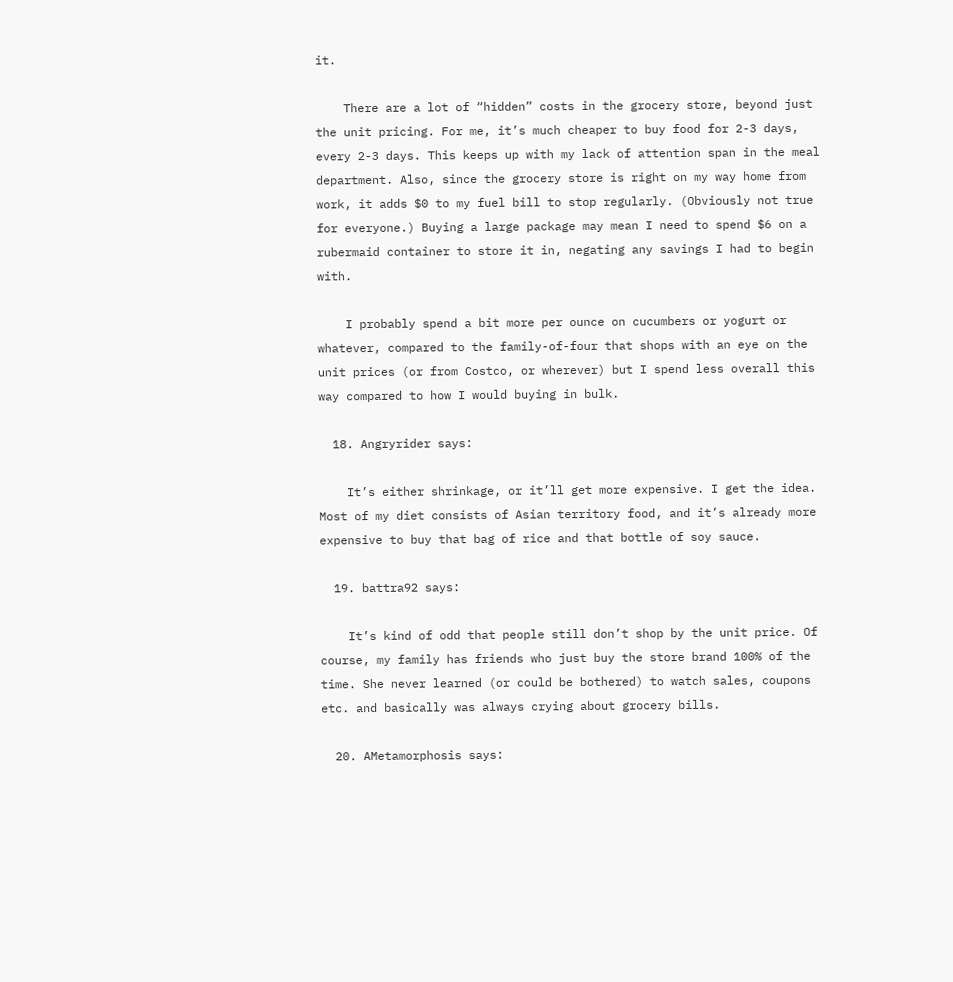it.

    There are a lot of “hidden” costs in the grocery store, beyond just the unit pricing. For me, it’s much cheaper to buy food for 2-3 days, every 2-3 days. This keeps up with my lack of attention span in the meal department. Also, since the grocery store is right on my way home from work, it adds $0 to my fuel bill to stop regularly. (Obviously not true for everyone.) Buying a large package may mean I need to spend $6 on a rubermaid container to store it in, negating any savings I had to begin with.

    I probably spend a bit more per ounce on cucumbers or yogurt or whatever, compared to the family-of-four that shops with an eye on the unit prices (or from Costco, or wherever) but I spend less overall this way compared to how I would buying in bulk.

  18. Angryrider says:

    It’s either shrinkage, or it’ll get more expensive. I get the idea. Most of my diet consists of Asian territory food, and it’s already more expensive to buy that bag of rice and that bottle of soy sauce.

  19. battra92 says:

    It’s kind of odd that people still don’t shop by the unit price. Of course, my family has friends who just buy the store brand 100% of the time. She never learned (or could be bothered) to watch sales, coupons etc. and basically was always crying about grocery bills.

  20. AMetamorphosis says: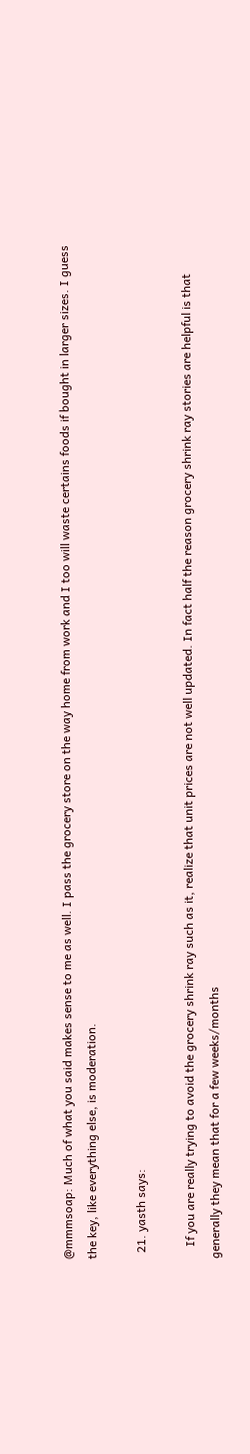@mmmsoap: Much of what you said makes sense to me as well. I pass the grocery store on the way home from work and I too will waste certains foods if bought in larger sizes. I guess the key, like everything else, is moderation.

  21. yasth says:

    If you are really trying to avoid the grocery shrink ray such as it, realize that unit prices are not well updated. In fact half the reason grocery shrink ray stories are helpful is that generally they mean that for a few weeks/months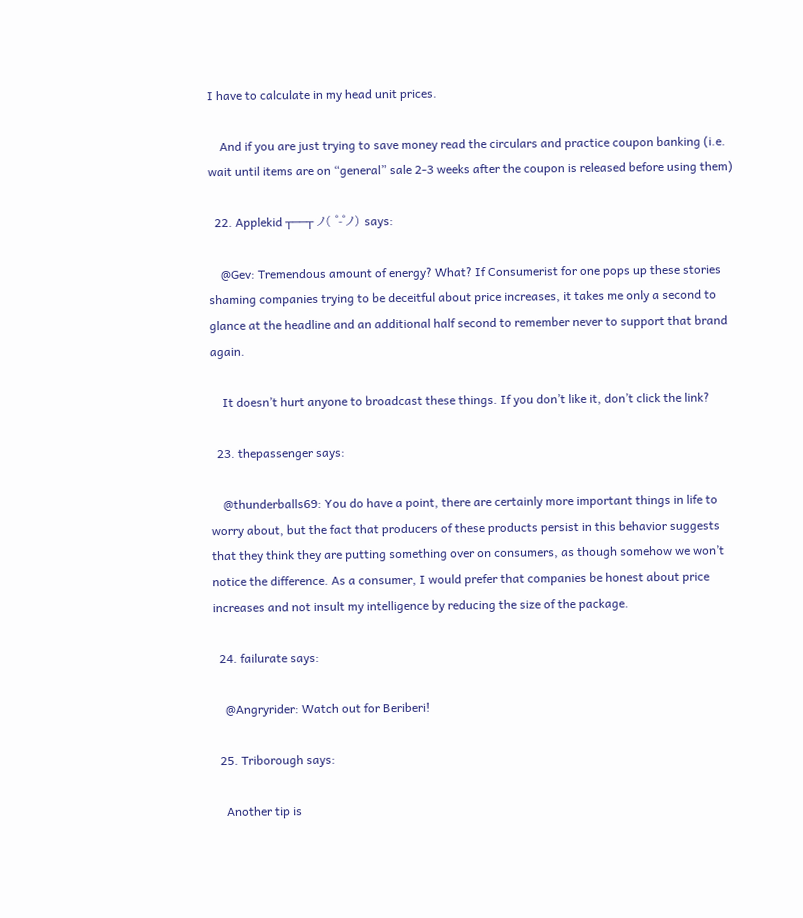I have to calculate in my head unit prices.

    And if you are just trying to save money read the circulars and practice coupon banking (i.e. wait until items are on “general” sale 2-3 weeks after the coupon is released before using them)

  22. Applekid ┬──┬ ノ( ゜-゜ノ) says:

    @Gev: Tremendous amount of energy? What? If Consumerist for one pops up these stories shaming companies trying to be deceitful about price increases, it takes me only a second to glance at the headline and an additional half second to remember never to support that brand again.

    It doesn’t hurt anyone to broadcast these things. If you don’t like it, don’t click the link?

  23. thepassenger says:

    @thunderballs69: You do have a point, there are certainly more important things in life to worry about, but the fact that producers of these products persist in this behavior suggests that they think they are putting something over on consumers, as though somehow we won’t notice the difference. As a consumer, I would prefer that companies be honest about price increases and not insult my intelligence by reducing the size of the package.

  24. failurate says:

    @Angryrider: Watch out for Beriberi!

  25. Triborough says:

    Another tip is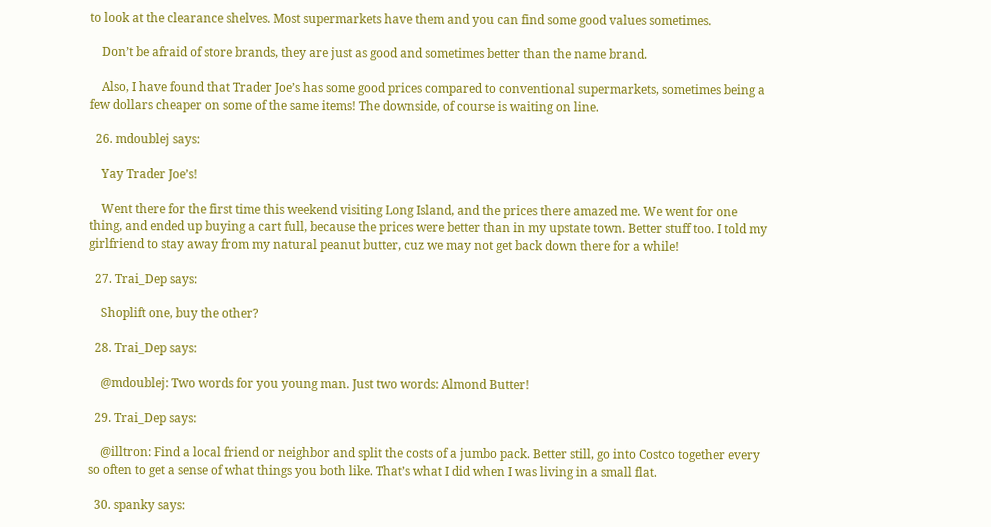to look at the clearance shelves. Most supermarkets have them and you can find some good values sometimes.

    Don’t be afraid of store brands, they are just as good and sometimes better than the name brand.

    Also, I have found that Trader Joe’s has some good prices compared to conventional supermarkets, sometimes being a few dollars cheaper on some of the same items! The downside, of course is waiting on line.

  26. mdoublej says:

    Yay Trader Joe’s!

    Went there for the first time this weekend visiting Long Island, and the prices there amazed me. We went for one thing, and ended up buying a cart full, because the prices were better than in my upstate town. Better stuff too. I told my girlfriend to stay away from my natural peanut butter, cuz we may not get back down there for a while!

  27. Trai_Dep says:

    Shoplift one, buy the other?

  28. Trai_Dep says:

    @mdoublej: Two words for you young man. Just two words: Almond Butter!

  29. Trai_Dep says:

    @illtron: Find a local friend or neighbor and split the costs of a jumbo pack. Better still, go into Costco together every so often to get a sense of what things you both like. That’s what I did when I was living in a small flat.

  30. spanky says: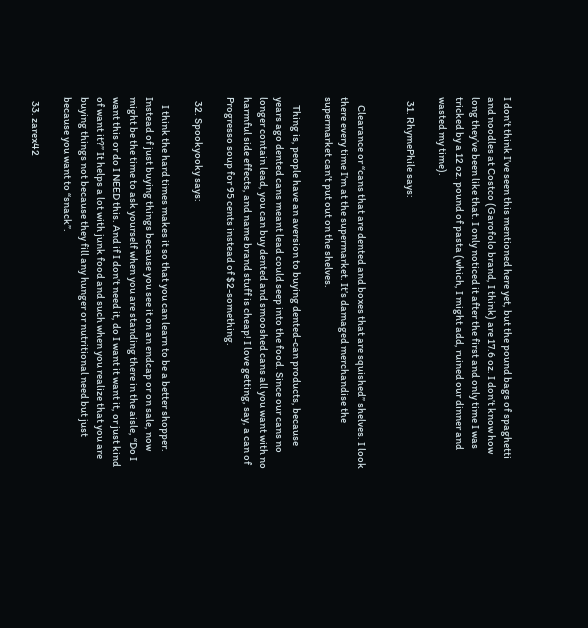I don’t think I’ve seen this mentioned here yet, but the pound bags of spaghetti and noodles at Costco (Garofolo brand, I think) are 17.6 oz. I don’t know how long they’ve been like that. I only noticed it after the first and only time I was tricked by a 12 oz. pound of pasta (which, I might add, ruined our dinner and wasted my time).

  31. RhymePhile says:


    Clearance or “cans that are dented and boxes that are squished” shelves. I look there every time I’m at the supermarket. It’s damaged merchandise the supermarket can’t put out on the shelves.

    Thing is, people have an aversion to buying dented-can products, because years ago dented cans meant lead could seep into the food. Since our cans no longer contain lead, you can buy dented and smooshed cans all you want with no harmful side effects, and name brand stuff is cheap! I love getting, say, a can of Progresso soup for 95 cents instead of $2-something.

  32. Spookyooky says:

    I think the hard times makes it so that you can learn to be a better shopper. Instead of just buying things because you see it on an endcap or on sale, now might be the time to ask yourself when you are standing there in the aisle, “Do I want this or do I NEED this. And if I don’t need it, do I want it want it, or just kind of want it?” It helps a lot with junk food and such when you realize that you are buying things not because they fill any hunger or nutritional need but just because you want to “snack”.

  33. zarex42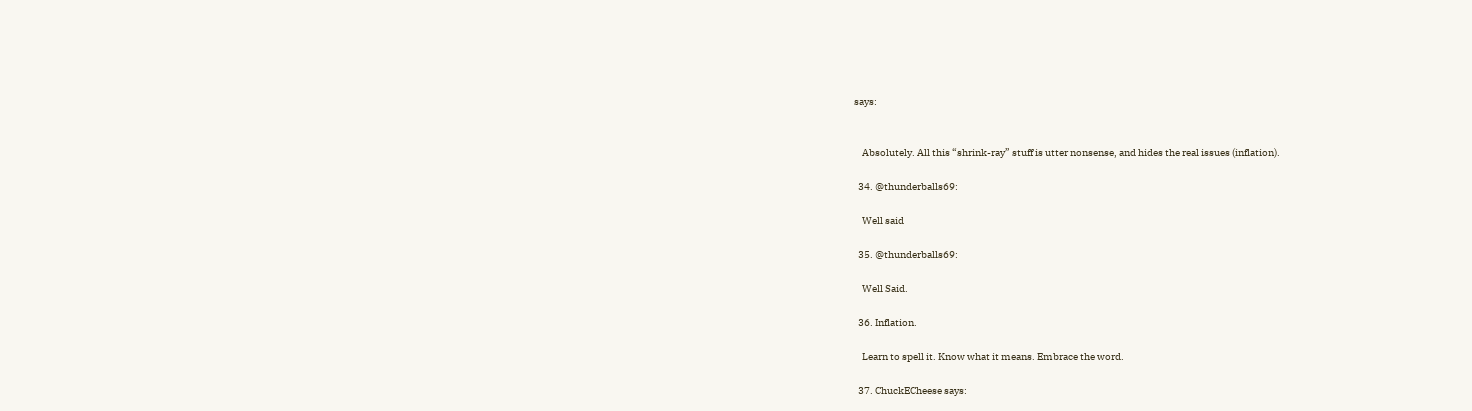says:


    Absolutely. All this “shrink-ray” stuff is utter nonsense, and hides the real issues (inflation).

  34. @thunderballs69:

    Well said

  35. @thunderballs69:

    Well Said.

  36. Inflation.

    Learn to spell it. Know what it means. Embrace the word.

  37. ChuckECheese says: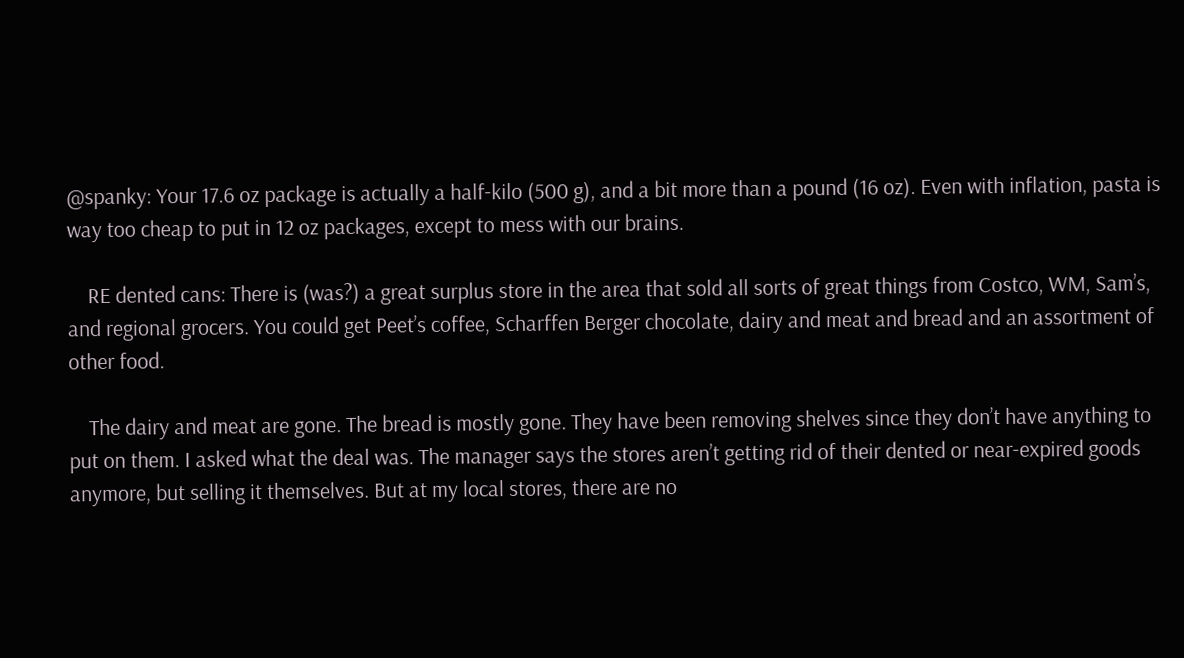@spanky: Your 17.6 oz package is actually a half-kilo (500 g), and a bit more than a pound (16 oz). Even with inflation, pasta is way too cheap to put in 12 oz packages, except to mess with our brains.

    RE dented cans: There is (was?) a great surplus store in the area that sold all sorts of great things from Costco, WM, Sam’s, and regional grocers. You could get Peet’s coffee, Scharffen Berger chocolate, dairy and meat and bread and an assortment of other food.

    The dairy and meat are gone. The bread is mostly gone. They have been removing shelves since they don’t have anything to put on them. I asked what the deal was. The manager says the stores aren’t getting rid of their dented or near-expired goods anymore, but selling it themselves. But at my local stores, there are no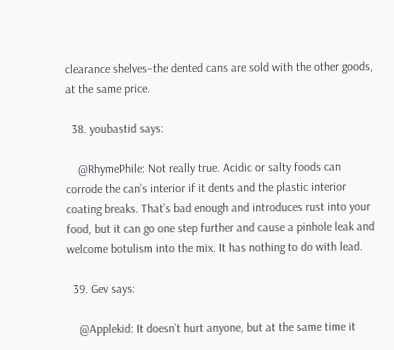clearance shelves–the dented cans are sold with the other goods, at the same price.

  38. youbastid says:

    @RhymePhile: Not really true. Acidic or salty foods can corrode the can’s interior if it dents and the plastic interior coating breaks. That’s bad enough and introduces rust into your food, but it can go one step further and cause a pinhole leak and welcome botulism into the mix. It has nothing to do with lead.

  39. Gev says:

    @Applekid: It doesn’t hurt anyone, but at the same time it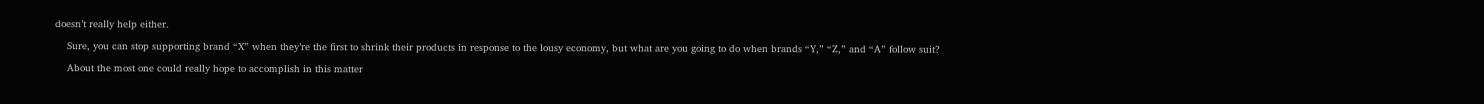doesn’t really help either.

    Sure, you can stop supporting brand “X” when they’re the first to shrink their products in response to the lousy economy, but what are you going to do when brands “Y,” “Z,” and “A” follow suit?

    About the most one could really hope to accomplish in this matter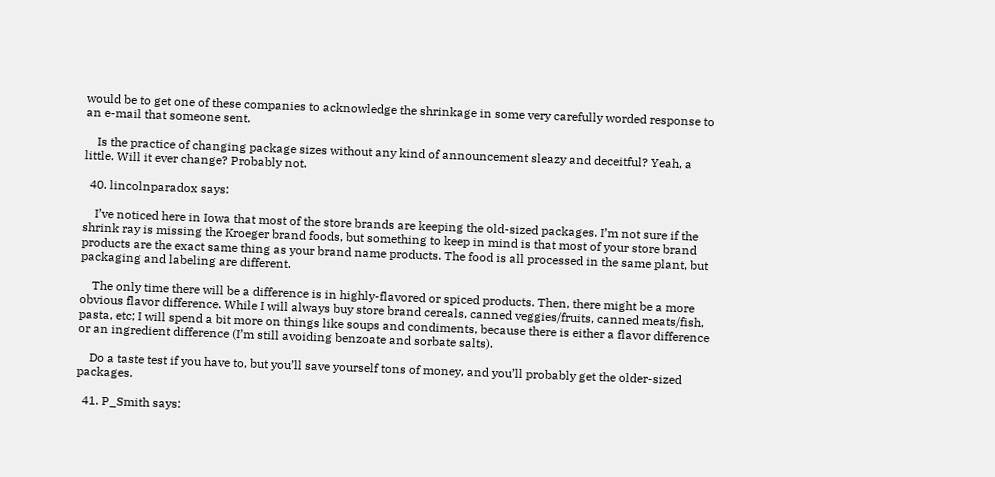would be to get one of these companies to acknowledge the shrinkage in some very carefully worded response to an e-mail that someone sent.

    Is the practice of changing package sizes without any kind of announcement sleazy and deceitful? Yeah, a little. Will it ever change? Probably not.

  40. lincolnparadox says:

    I’ve noticed here in Iowa that most of the store brands are keeping the old-sized packages. I’m not sure if the shrink ray is missing the Kroeger brand foods, but something to keep in mind is that most of your store brand products are the exact same thing as your brand name products. The food is all processed in the same plant, but packaging and labeling are different.

    The only time there will be a difference is in highly-flavored or spiced products. Then, there might be a more obvious flavor difference. While I will always buy store brand cereals, canned veggies/fruits, canned meats/fish, pasta, etc; I will spend a bit more on things like soups and condiments, because there is either a flavor difference or an ingredient difference (I’m still avoiding benzoate and sorbate salts).

    Do a taste test if you have to, but you’ll save yourself tons of money, and you’ll probably get the older-sized packages.

  41. P_Smith says: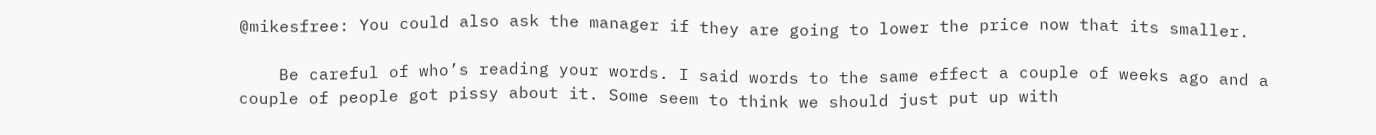@mikesfree: You could also ask the manager if they are going to lower the price now that its smaller.

    Be careful of who’s reading your words. I said words to the same effect a couple of weeks ago and a couple of people got pissy about it. Some seem to think we should just put up with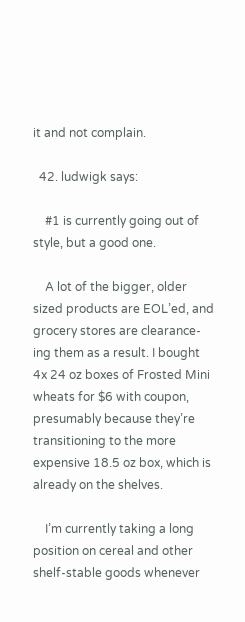it and not complain.

  42. ludwigk says:

    #1 is currently going out of style, but a good one.

    A lot of the bigger, older sized products are EOL’ed, and grocery stores are clearance-ing them as a result. I bought 4x 24 oz boxes of Frosted Mini wheats for $6 with coupon, presumably because they’re transitioning to the more expensive 18.5 oz box, which is already on the shelves.

    I’m currently taking a long position on cereal and other shelf-stable goods whenever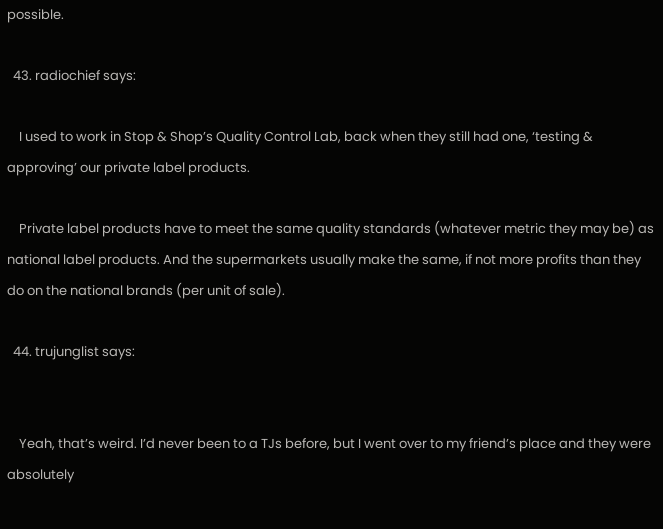possible.

  43. radiochief says:

    I used to work in Stop & Shop’s Quality Control Lab, back when they still had one, ‘testing & approving’ our private label products.

    Private label products have to meet the same quality standards (whatever metric they may be) as national label products. And the supermarkets usually make the same, if not more profits than they do on the national brands (per unit of sale).

  44. trujunglist says:


    Yeah, that’s weird. I’d never been to a TJs before, but I went over to my friend’s place and they were absolutely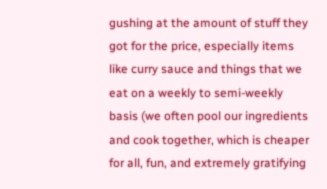gushing at the amount of stuff they got for the price, especially items like curry sauce and things that we eat on a weekly to semi-weekly basis (we often pool our ingredients and cook together, which is cheaper for all, fun, and extremely gratifying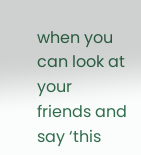when you can look at your friends and say ‘this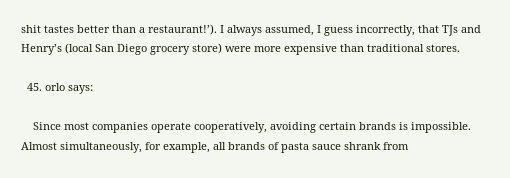shit tastes better than a restaurant!’). I always assumed, I guess incorrectly, that TJs and Henry’s (local San Diego grocery store) were more expensive than traditional stores.

  45. orlo says:

    Since most companies operate cooperatively, avoiding certain brands is impossible. Almost simultaneously, for example, all brands of pasta sauce shrank from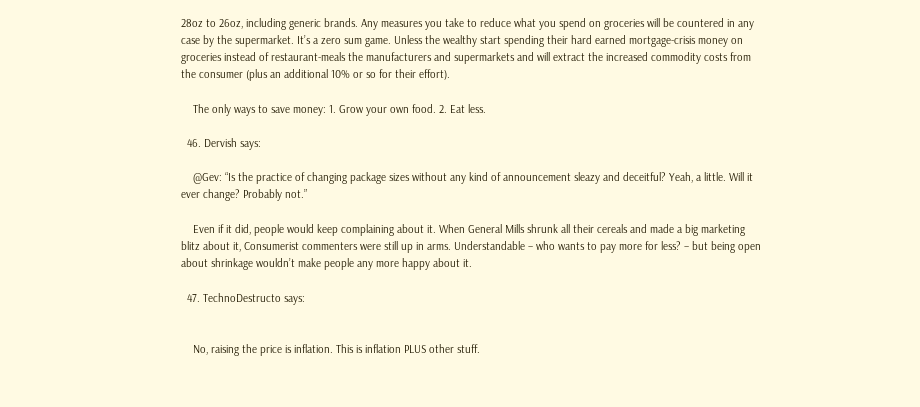28oz to 26oz, including generic brands. Any measures you take to reduce what you spend on groceries will be countered in any case by the supermarket. It’s a zero sum game. Unless the wealthy start spending their hard earned mortgage-crisis money on groceries instead of restaurant-meals the manufacturers and supermarkets and will extract the increased commodity costs from the consumer (plus an additional 10% or so for their effort).

    The only ways to save money: 1. Grow your own food. 2. Eat less.

  46. Dervish says:

    @Gev: “Is the practice of changing package sizes without any kind of announcement sleazy and deceitful? Yeah, a little. Will it ever change? Probably not.”

    Even if it did, people would keep complaining about it. When General Mills shrunk all their cereals and made a big marketing blitz about it, Consumerist commenters were still up in arms. Understandable – who wants to pay more for less? – but being open about shrinkage wouldn’t make people any more happy about it.

  47. TechnoDestructo says:


    No, raising the price is inflation. This is inflation PLUS other stuff.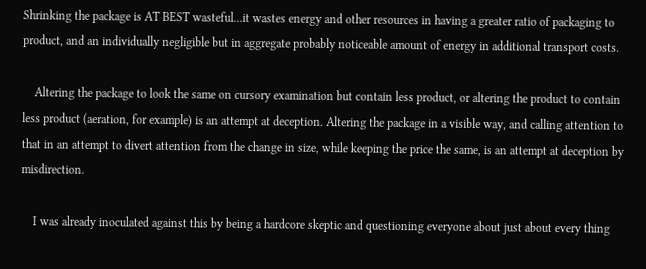Shrinking the package is AT BEST wasteful…it wastes energy and other resources in having a greater ratio of packaging to product, and an individually negligible but in aggregate probably noticeable amount of energy in additional transport costs.

    Altering the package to look the same on cursory examination but contain less product, or altering the product to contain less product (aeration, for example) is an attempt at deception. Altering the package in a visible way, and calling attention to that in an attempt to divert attention from the change in size, while keeping the price the same, is an attempt at deception by misdirection.

    I was already inoculated against this by being a hardcore skeptic and questioning everyone about just about every thing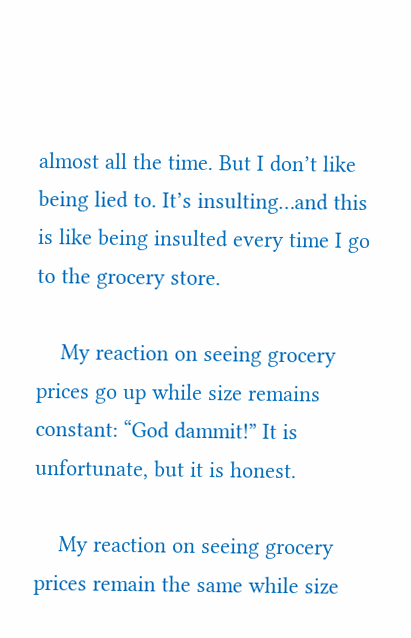almost all the time. But I don’t like being lied to. It’s insulting…and this is like being insulted every time I go to the grocery store.

    My reaction on seeing grocery prices go up while size remains constant: “God dammit!” It is unfortunate, but it is honest.

    My reaction on seeing grocery prices remain the same while size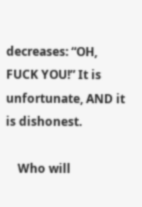decreases: “OH, FUCK YOU!” It is unfortunate, AND it is dishonest.

    Who will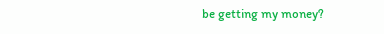be getting my money?